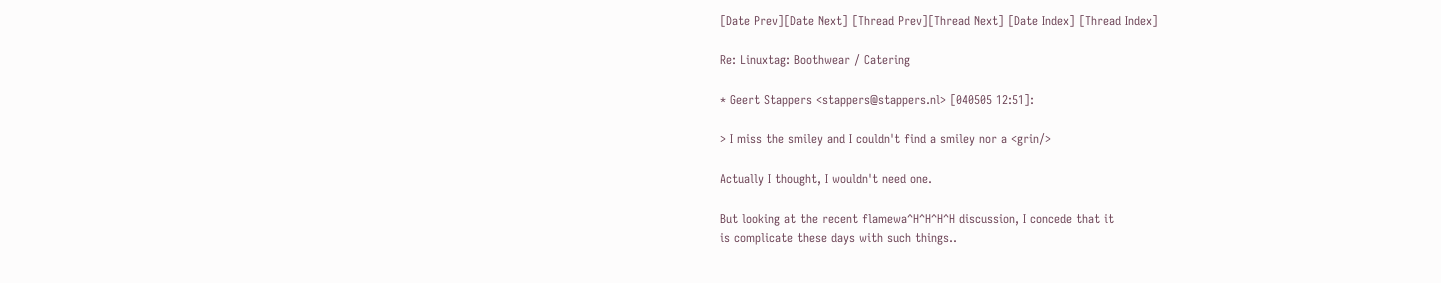[Date Prev][Date Next] [Thread Prev][Thread Next] [Date Index] [Thread Index]

Re: Linuxtag: Boothwear / Catering

* Geert Stappers <stappers@stappers.nl> [040505 12:51]:

> I miss the smiley and I couldn't find a smiley nor a <grin/>

Actually I thought, I wouldn't need one.

But looking at the recent flamewa^H^H^H^H discussion, I concede that it
is complicate these days with such things..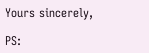Yours sincerely,

PS: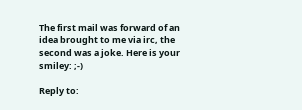The first mail was forward of an idea brought to me via irc, the
second was a joke. Here is your smiley: ;-)

Reply to: